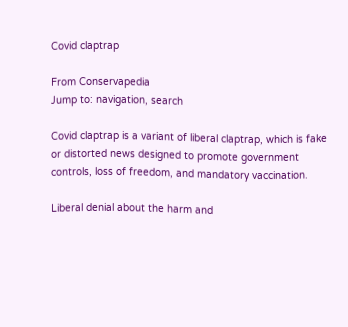Covid claptrap

From Conservapedia
Jump to: navigation, search

Covid claptrap is a variant of liberal claptrap, which is fake or distorted news designed to promote government controls, loss of freedom, and mandatory vaccination.

Liberal denial about the harm and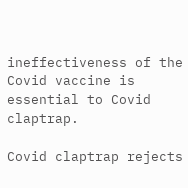ineffectiveness of the Covid vaccine is essential to Covid claptrap.

Covid claptrap rejects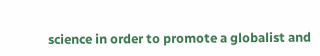science in order to promote a globalist and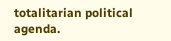totalitarian political agenda.